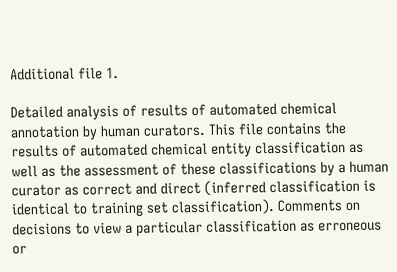Additional file 1.

Detailed analysis of results of automated chemical annotation by human curators. This file contains the results of automated chemical entity classification as well as the assessment of these classifications by a human curator as correct and direct (inferred classification is identical to training set classification). Comments on decisions to view a particular classification as erroneous or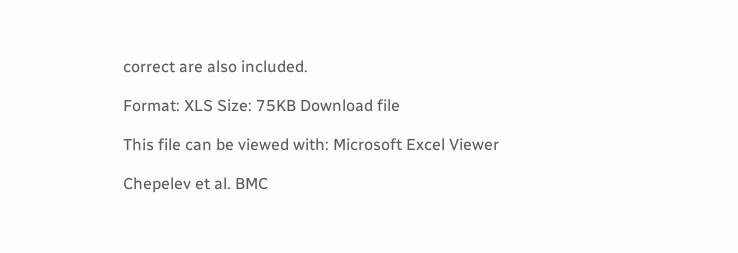correct are also included.

Format: XLS Size: 75KB Download file

This file can be viewed with: Microsoft Excel Viewer

Chepelev et al. BMC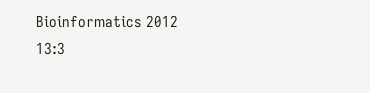Bioinformatics 2012 13:3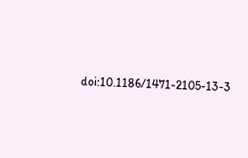doi:10.1186/1471-2105-13-3